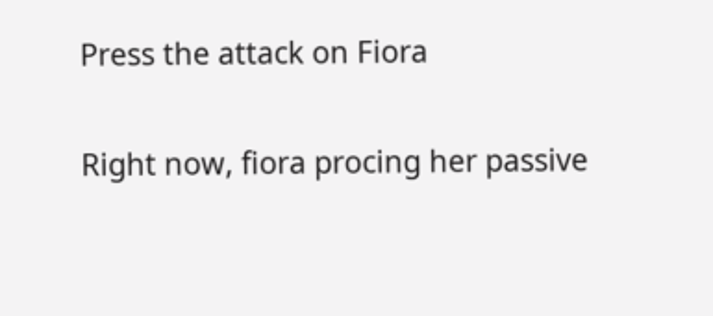Press the attack on Fiora

Right now, fiora procing her passive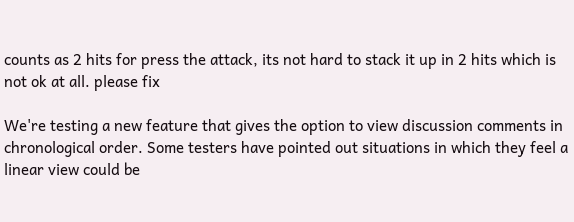counts as 2 hits for press the attack, its not hard to stack it up in 2 hits which is not ok at all. please fix

We're testing a new feature that gives the option to view discussion comments in chronological order. Some testers have pointed out situations in which they feel a linear view could be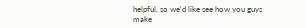helpful, so we'd like see how you guys make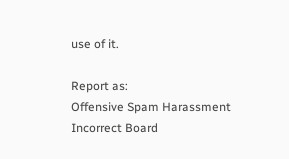use of it.

Report as:
Offensive Spam Harassment Incorrect Board